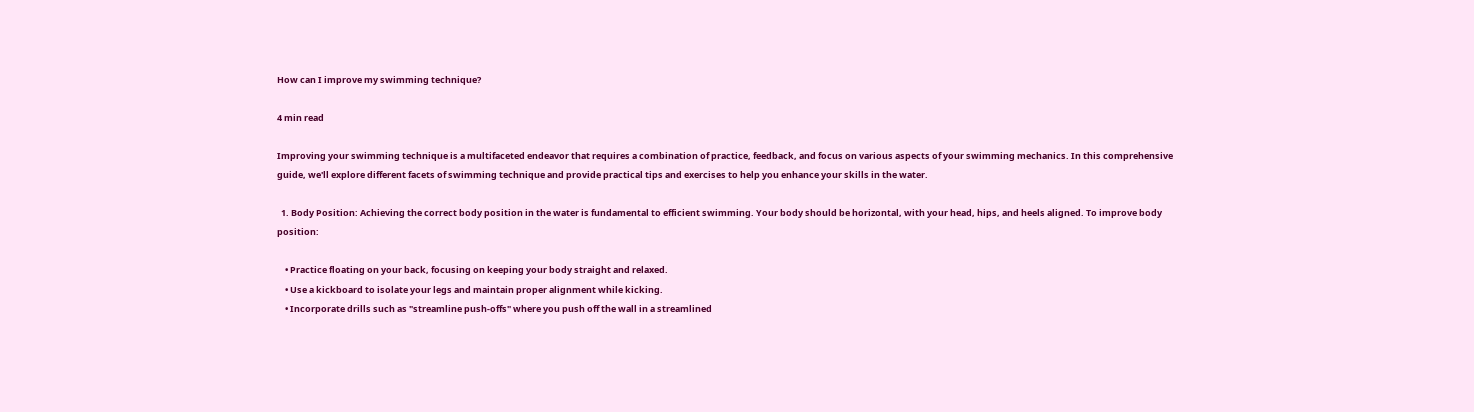How can I improve my swimming technique?

4 min read

Improving your swimming technique is a multifaceted endeavor that requires a combination of practice, feedback, and focus on various aspects of your swimming mechanics. In this comprehensive guide, we'll explore different facets of swimming technique and provide practical tips and exercises to help you enhance your skills in the water.

  1. Body Position: Achieving the correct body position in the water is fundamental to efficient swimming. Your body should be horizontal, with your head, hips, and heels aligned. To improve body position:

    • Practice floating on your back, focusing on keeping your body straight and relaxed.
    • Use a kickboard to isolate your legs and maintain proper alignment while kicking.
    • Incorporate drills such as "streamline push-offs" where you push off the wall in a streamlined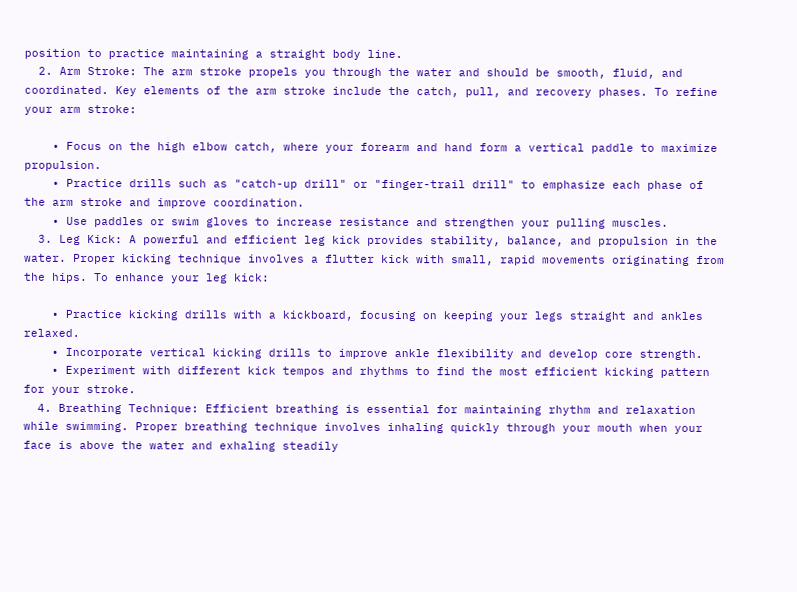position to practice maintaining a straight body line.
  2. Arm Stroke: The arm stroke propels you through the water and should be smooth, fluid, and coordinated. Key elements of the arm stroke include the catch, pull, and recovery phases. To refine your arm stroke:

    • Focus on the high elbow catch, where your forearm and hand form a vertical paddle to maximize propulsion.
    • Practice drills such as "catch-up drill" or "finger-trail drill" to emphasize each phase of the arm stroke and improve coordination.
    • Use paddles or swim gloves to increase resistance and strengthen your pulling muscles.
  3. Leg Kick: A powerful and efficient leg kick provides stability, balance, and propulsion in the water. Proper kicking technique involves a flutter kick with small, rapid movements originating from the hips. To enhance your leg kick:

    • Practice kicking drills with a kickboard, focusing on keeping your legs straight and ankles relaxed.
    • Incorporate vertical kicking drills to improve ankle flexibility and develop core strength.
    • Experiment with different kick tempos and rhythms to find the most efficient kicking pattern for your stroke.
  4. Breathing Technique: Efficient breathing is essential for maintaining rhythm and relaxation while swimming. Proper breathing technique involves inhaling quickly through your mouth when your face is above the water and exhaling steadily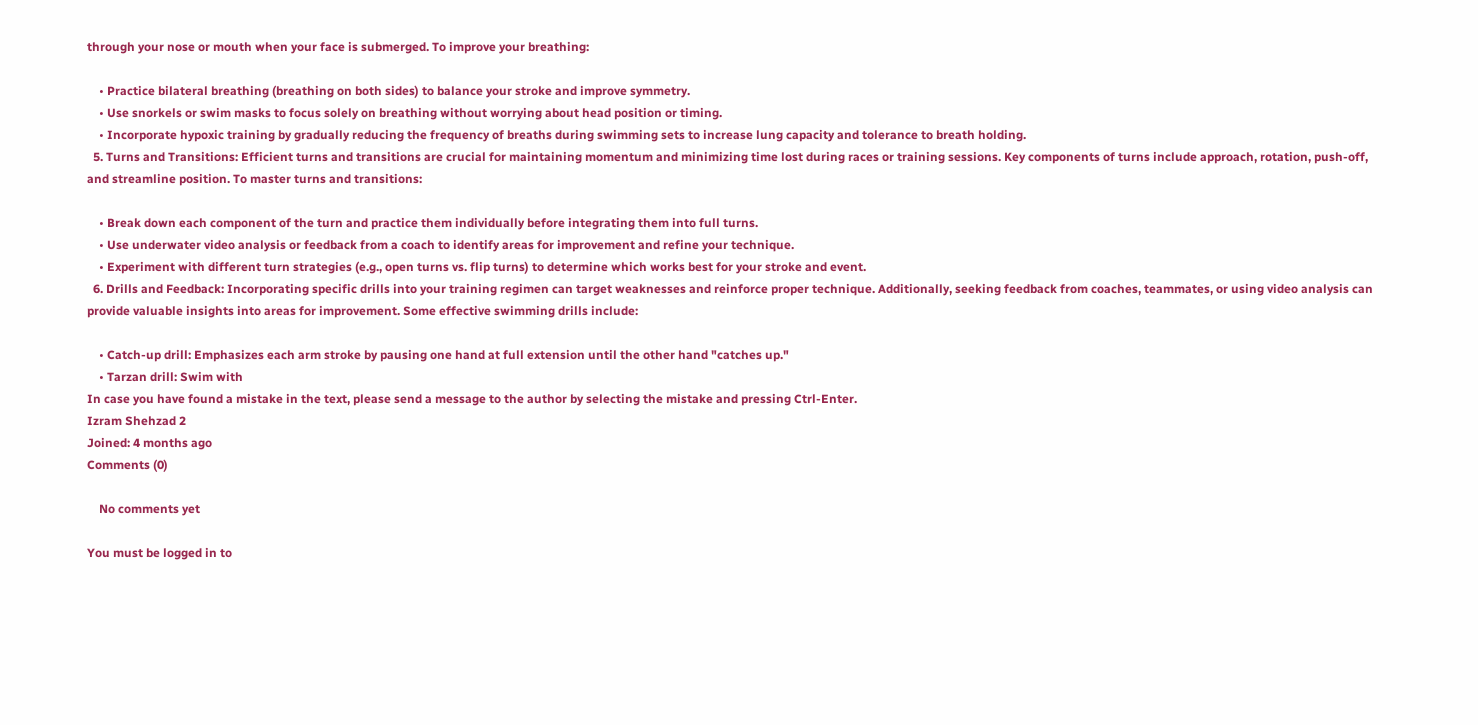through your nose or mouth when your face is submerged. To improve your breathing:

    • Practice bilateral breathing (breathing on both sides) to balance your stroke and improve symmetry.
    • Use snorkels or swim masks to focus solely on breathing without worrying about head position or timing.
    • Incorporate hypoxic training by gradually reducing the frequency of breaths during swimming sets to increase lung capacity and tolerance to breath holding.
  5. Turns and Transitions: Efficient turns and transitions are crucial for maintaining momentum and minimizing time lost during races or training sessions. Key components of turns include approach, rotation, push-off, and streamline position. To master turns and transitions:

    • Break down each component of the turn and practice them individually before integrating them into full turns.
    • Use underwater video analysis or feedback from a coach to identify areas for improvement and refine your technique.
    • Experiment with different turn strategies (e.g., open turns vs. flip turns) to determine which works best for your stroke and event.
  6. Drills and Feedback: Incorporating specific drills into your training regimen can target weaknesses and reinforce proper technique. Additionally, seeking feedback from coaches, teammates, or using video analysis can provide valuable insights into areas for improvement. Some effective swimming drills include:

    • Catch-up drill: Emphasizes each arm stroke by pausing one hand at full extension until the other hand "catches up."
    • Tarzan drill: Swim with
In case you have found a mistake in the text, please send a message to the author by selecting the mistake and pressing Ctrl-Enter.
Izram Shehzad 2
Joined: 4 months ago
Comments (0)

    No comments yet

You must be logged in to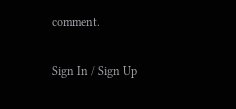comment.

Sign In / Sign Up